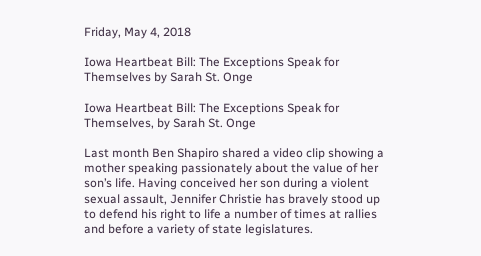Friday, May 4, 2018

Iowa Heartbeat Bill: The Exceptions Speak for Themselves by Sarah St. Onge

Iowa Heartbeat Bill: The Exceptions Speak for Themselves, by Sarah St. Onge

Last month Ben Shapiro shared a video clip showing a mother speaking passionately about the value of her son’s life. Having conceived her son during a violent sexual assault, Jennifer Christie has bravely stood up to defend his right to life a number of times at rallies and before a variety of state legislatures.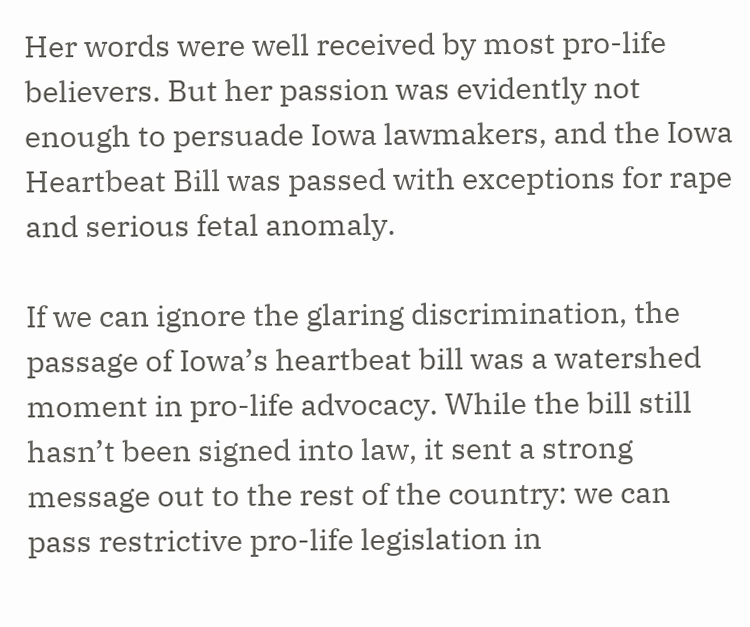Her words were well received by most pro-life believers. But her passion was evidently not enough to persuade Iowa lawmakers, and the Iowa Heartbeat Bill was passed with exceptions for rape and serious fetal anomaly.

If we can ignore the glaring discrimination, the passage of Iowa’s heartbeat bill was a watershed moment in pro-life advocacy. While the bill still hasn’t been signed into law, it sent a strong message out to the rest of the country: we can pass restrictive pro-life legislation in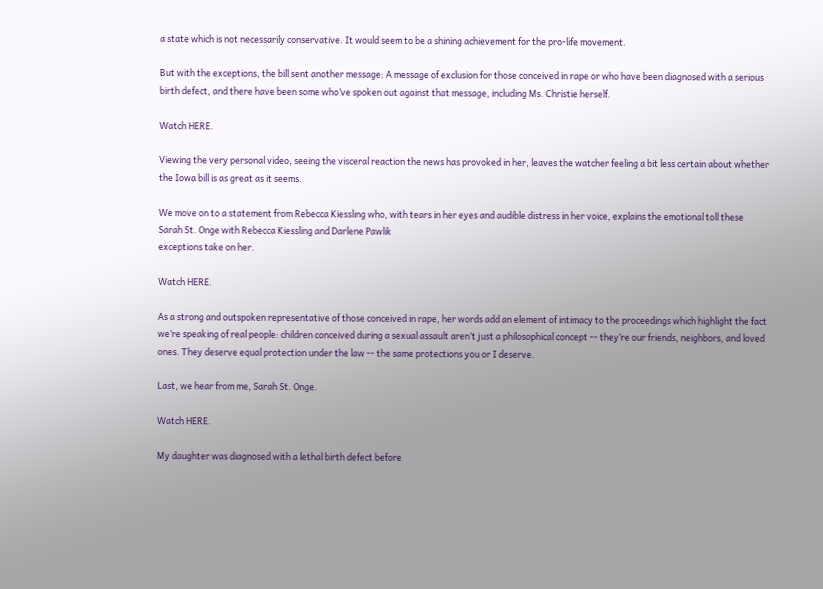a state which is not necessarily conservative. It would seem to be a shining achievement for the pro-life movement.

But with the exceptions, the bill sent another message: A message of exclusion for those conceived in rape or who have been diagnosed with a serious birth defect, and there have been some who’ve spoken out against that message, including Ms. Christie herself.

Watch HERE.

Viewing the very personal video, seeing the visceral reaction the news has provoked in her, leaves the watcher feeling a bit less certain about whether the Iowa bill is as great as it seems.

We move on to a statement from Rebecca Kiessling who, with tears in her eyes and audible distress in her voice, explains the emotional toll these
Sarah St. Onge with Rebecca Kiessling and Darlene Pawlik
exceptions take on her.

Watch HERE.

As a strong and outspoken representative of those conceived in rape, her words add an element of intimacy to the proceedings which highlight the fact we’re speaking of real people: children conceived during a sexual assault aren’t just a philosophical concept -- they’re our friends, neighbors, and loved ones. They deserve equal protection under the law -- the same protections you or I deserve.

Last, we hear from me, Sarah St. Onge.

Watch HERE.

My daughter was diagnosed with a lethal birth defect before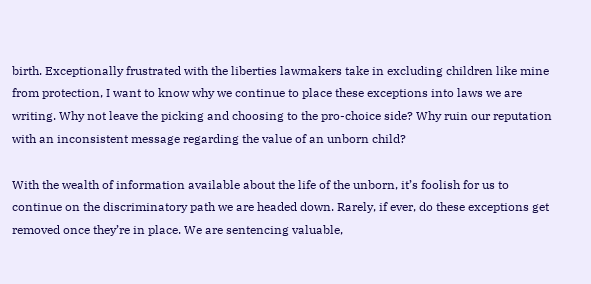birth. Exceptionally frustrated with the liberties lawmakers take in excluding children like mine from protection, I want to know why we continue to place these exceptions into laws we are writing. Why not leave the picking and choosing to the pro-choice side? Why ruin our reputation with an inconsistent message regarding the value of an unborn child?

With the wealth of information available about the life of the unborn, it’s foolish for us to continue on the discriminatory path we are headed down. Rarely, if ever, do these exceptions get removed once they’re in place. We are sentencing valuable,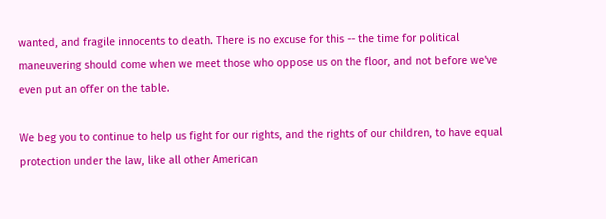wanted, and fragile innocents to death. There is no excuse for this -- the time for political maneuvering should come when we meet those who oppose us on the floor, and not before we've even put an offer on the table.

We beg you to continue to help us fight for our rights, and the rights of our children, to have equal protection under the law, like all other American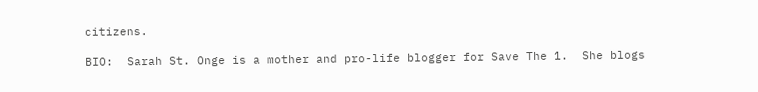citizens.

BIO:  Sarah St. Onge is a mother and pro-life blogger for Save The 1.  She blogs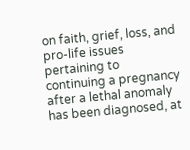on faith, grief, loss, and pro-life issues pertaining to continuing a pregnancy after a lethal anomaly has been diagnosed, at